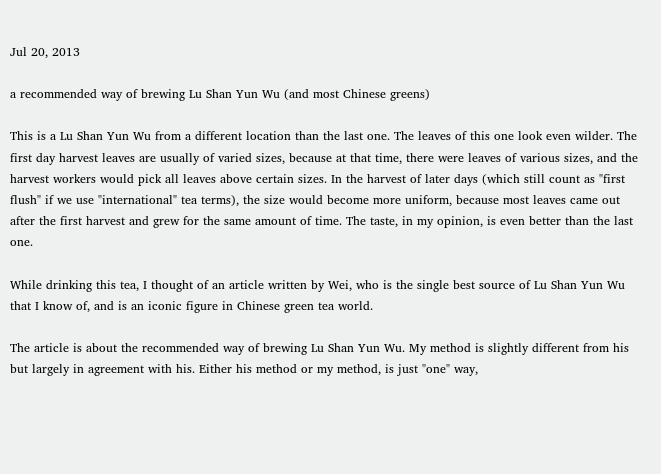Jul 20, 2013

a recommended way of brewing Lu Shan Yun Wu (and most Chinese greens)

This is a Lu Shan Yun Wu from a different location than the last one. The leaves of this one look even wilder. The first day harvest leaves are usually of varied sizes, because at that time, there were leaves of various sizes, and the harvest workers would pick all leaves above certain sizes. In the harvest of later days (which still count as "first flush" if we use "international" tea terms), the size would become more uniform, because most leaves came out after the first harvest and grew for the same amount of time. The taste, in my opinion, is even better than the last one.

While drinking this tea, I thought of an article written by Wei, who is the single best source of Lu Shan Yun Wu that I know of, and is an iconic figure in Chinese green tea world.

The article is about the recommended way of brewing Lu Shan Yun Wu. My method is slightly different from his but largely in agreement with his. Either his method or my method, is just "one" way,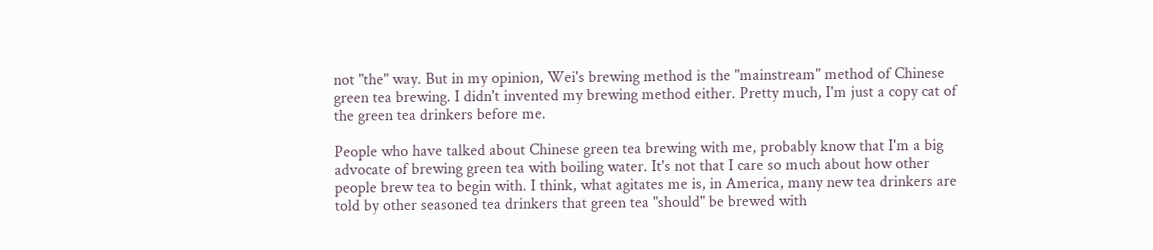not "the" way. But in my opinion, Wei's brewing method is the "mainstream" method of Chinese green tea brewing. I didn't invented my brewing method either. Pretty much, I'm just a copy cat of the green tea drinkers before me.

People who have talked about Chinese green tea brewing with me, probably know that I'm a big advocate of brewing green tea with boiling water. It's not that I care so much about how other people brew tea to begin with. I think, what agitates me is, in America, many new tea drinkers are told by other seasoned tea drinkers that green tea "should" be brewed with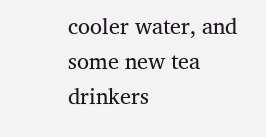cooler water, and some new tea drinkers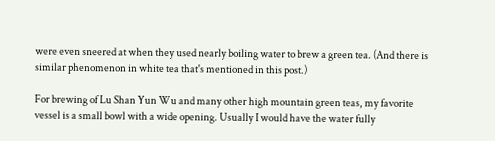were even sneered at when they used nearly boiling water to brew a green tea. (And there is similar phenomenon in white tea that's mentioned in this post.)

For brewing of Lu Shan Yun Wu and many other high mountain green teas, my favorite vessel is a small bowl with a wide opening. Usually I would have the water fully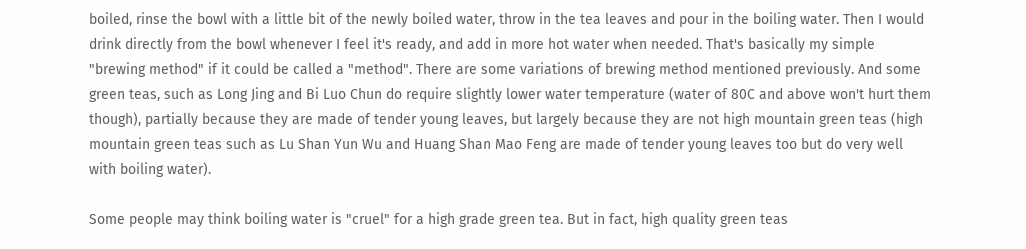boiled, rinse the bowl with a little bit of the newly boiled water, throw in the tea leaves and pour in the boiling water. Then I would drink directly from the bowl whenever I feel it's ready, and add in more hot water when needed. That's basically my simple "brewing method" if it could be called a "method". There are some variations of brewing method mentioned previously. And some green teas, such as Long Jing and Bi Luo Chun do require slightly lower water temperature (water of 80C and above won't hurt them though), partially because they are made of tender young leaves, but largely because they are not high mountain green teas (high mountain green teas such as Lu Shan Yun Wu and Huang Shan Mao Feng are made of tender young leaves too but do very well with boiling water).

Some people may think boiling water is "cruel" for a high grade green tea. But in fact, high quality green teas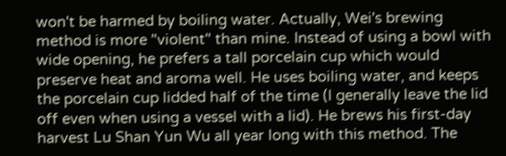won't be harmed by boiling water. Actually, Wei's brewing method is more "violent" than mine. Instead of using a bowl with wide opening, he prefers a tall porcelain cup which would preserve heat and aroma well. He uses boiling water, and keeps the porcelain cup lidded half of the time (I generally leave the lid off even when using a vessel with a lid). He brews his first-day harvest Lu Shan Yun Wu all year long with this method. The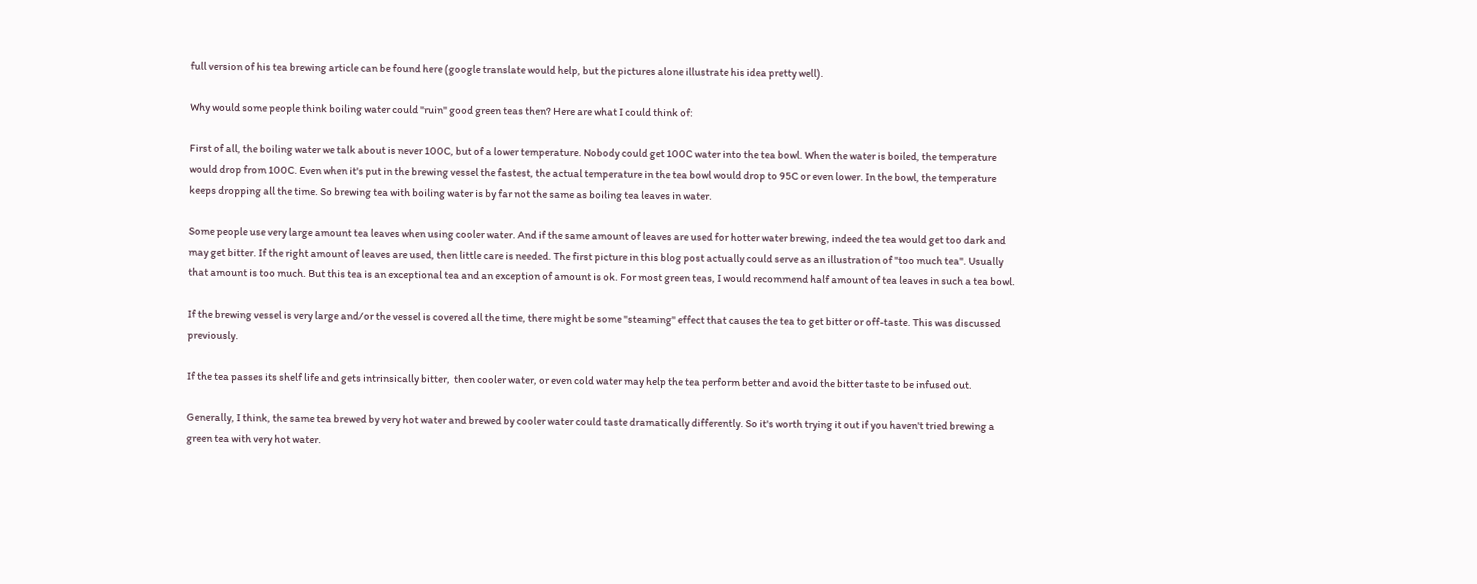full version of his tea brewing article can be found here (google translate would help, but the pictures alone illustrate his idea pretty well).

Why would some people think boiling water could "ruin" good green teas then? Here are what I could think of:

First of all, the boiling water we talk about is never 100C, but of a lower temperature. Nobody could get 100C water into the tea bowl. When the water is boiled, the temperature would drop from 100C. Even when it's put in the brewing vessel the fastest, the actual temperature in the tea bowl would drop to 95C or even lower. In the bowl, the temperature keeps dropping all the time. So brewing tea with boiling water is by far not the same as boiling tea leaves in water.

Some people use very large amount tea leaves when using cooler water. And if the same amount of leaves are used for hotter water brewing, indeed the tea would get too dark and may get bitter. If the right amount of leaves are used, then little care is needed. The first picture in this blog post actually could serve as an illustration of "too much tea". Usually that amount is too much. But this tea is an exceptional tea and an exception of amount is ok. For most green teas, I would recommend half amount of tea leaves in such a tea bowl.

If the brewing vessel is very large and/or the vessel is covered all the time, there might be some "steaming" effect that causes the tea to get bitter or off-taste. This was discussed previously.

If the tea passes its shelf life and gets intrinsically bitter,  then cooler water, or even cold water may help the tea perform better and avoid the bitter taste to be infused out.

Generally, I think, the same tea brewed by very hot water and brewed by cooler water could taste dramatically differently. So it's worth trying it out if you haven't tried brewing a green tea with very hot water.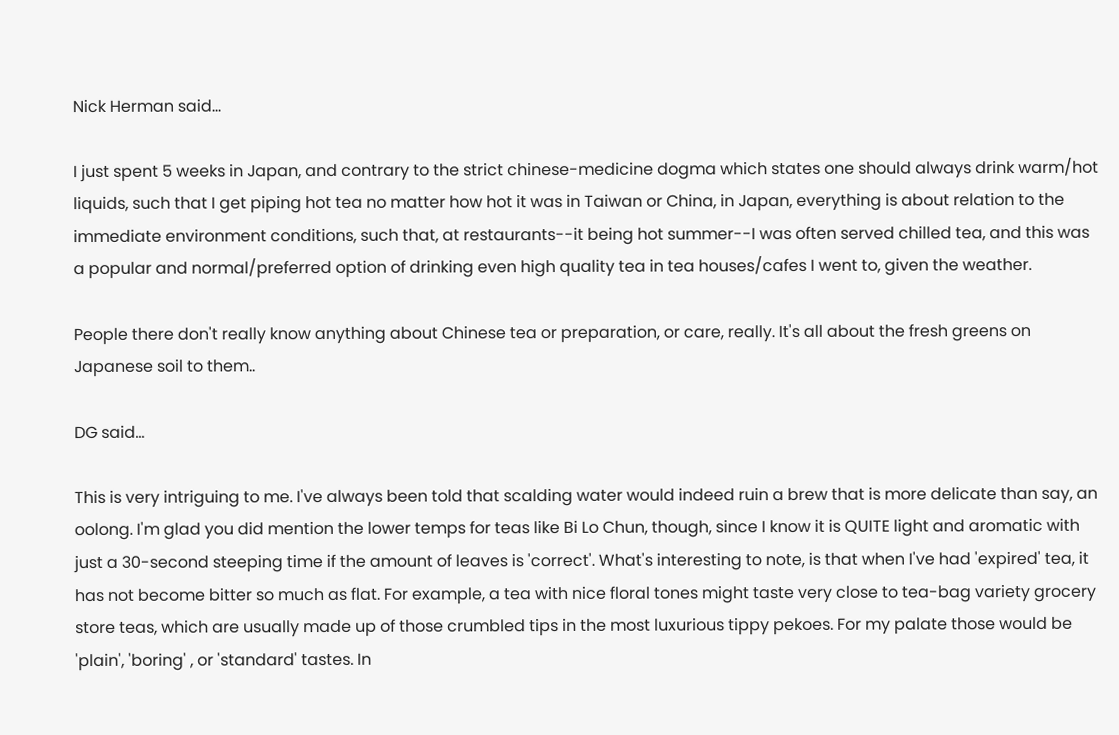Nick Herman said...

I just spent 5 weeks in Japan, and contrary to the strict chinese-medicine dogma which states one should always drink warm/hot liquids, such that I get piping hot tea no matter how hot it was in Taiwan or China, in Japan, everything is about relation to the immediate environment conditions, such that, at restaurants--it being hot summer--I was often served chilled tea, and this was a popular and normal/preferred option of drinking even high quality tea in tea houses/cafes I went to, given the weather.

People there don't really know anything about Chinese tea or preparation, or care, really. It's all about the fresh greens on Japanese soil to them..

DG said...

This is very intriguing to me. I've always been told that scalding water would indeed ruin a brew that is more delicate than say, an oolong. I'm glad you did mention the lower temps for teas like Bi Lo Chun, though, since I know it is QUITE light and aromatic with just a 30-second steeping time if the amount of leaves is 'correct'. What's interesting to note, is that when I've had 'expired' tea, it has not become bitter so much as flat. For example, a tea with nice floral tones might taste very close to tea-bag variety grocery store teas, which are usually made up of those crumbled tips in the most luxurious tippy pekoes. For my palate those would be 'plain', 'boring' , or 'standard' tastes. In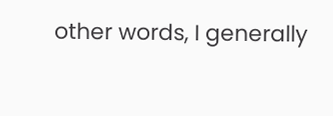other words, I generally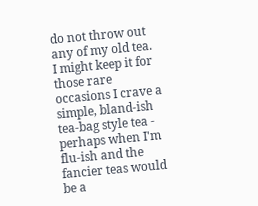do not throw out any of my old tea. I might keep it for those rare occasions I crave a simple, bland-ish tea-bag style tea - perhaps when I'm flu-ish and the fancier teas would be a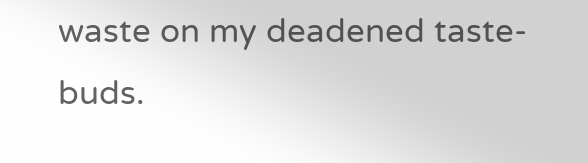waste on my deadened taste-buds.